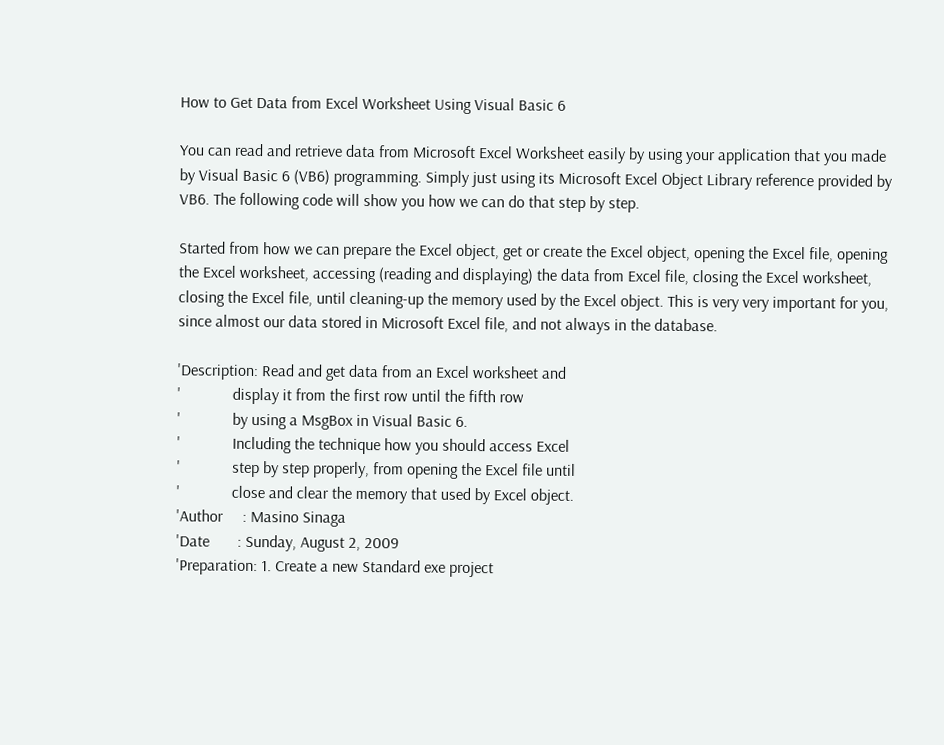How to Get Data from Excel Worksheet Using Visual Basic 6

You can read and retrieve data from Microsoft Excel Worksheet easily by using your application that you made by Visual Basic 6 (VB6) programming. Simply just using its Microsoft Excel Object Library reference provided by VB6. The following code will show you how we can do that step by step.

Started from how we can prepare the Excel object, get or create the Excel object, opening the Excel file, opening the Excel worksheet, accessing (reading and displaying) the data from Excel file, closing the Excel worksheet, closing the Excel file, until cleaning-up the memory used by the Excel object. This is very very important for you, since almost our data stored in Microsoft Excel file, and not always in the database.

'Description: Read and get data from an Excel worksheet and
'             display it from the first row until the fifth row
'             by using a MsgBox in Visual Basic 6.
'             Including the technique how you should access Excel
'             step by step properly, from opening the Excel file until
'             close and clear the memory that used by Excel object.
'Author     : Masino Sinaga
'Date       : Sunday, August 2, 2009
'Preparation: 1. Create a new Standard exe project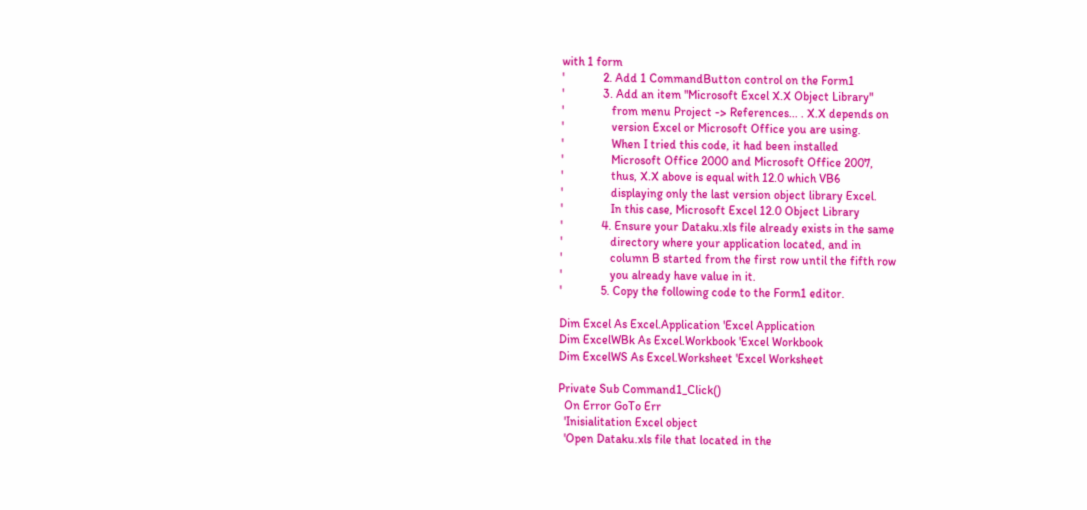with 1 form
'             2. Add 1 CommandButton control on the Form1
'             3. Add an item "Microsoft Excel X.X Object Library"
'                from menu Project -> References... . X.X depends on
'                version Excel or Microsoft Office you are using.
'                When I tried this code, it had been installed
'                Microsoft Office 2000 and Microsoft Office 2007,
'                thus, X.X above is equal with 12.0 which VB6
'                displaying only the last version object library Excel.
'                In this case, Microsoft Excel 12.0 Object Library
'             4. Ensure your Dataku.xls file already exists in the same
'                directory where your application located, and in
'                column B started from the first row until the fifth row
'                you already have value in it.
'             5. Copy the following code to the Form1 editor.

Dim Excel As Excel.Application 'Excel Application
Dim ExcelWBk As Excel.Workbook 'Excel Workbook
Dim ExcelWS As Excel.Worksheet 'Excel Worksheet

Private Sub Command1_Click()
  On Error GoTo Err
  'Inisialitation Excel object
  'Open Dataku.xls file that located in the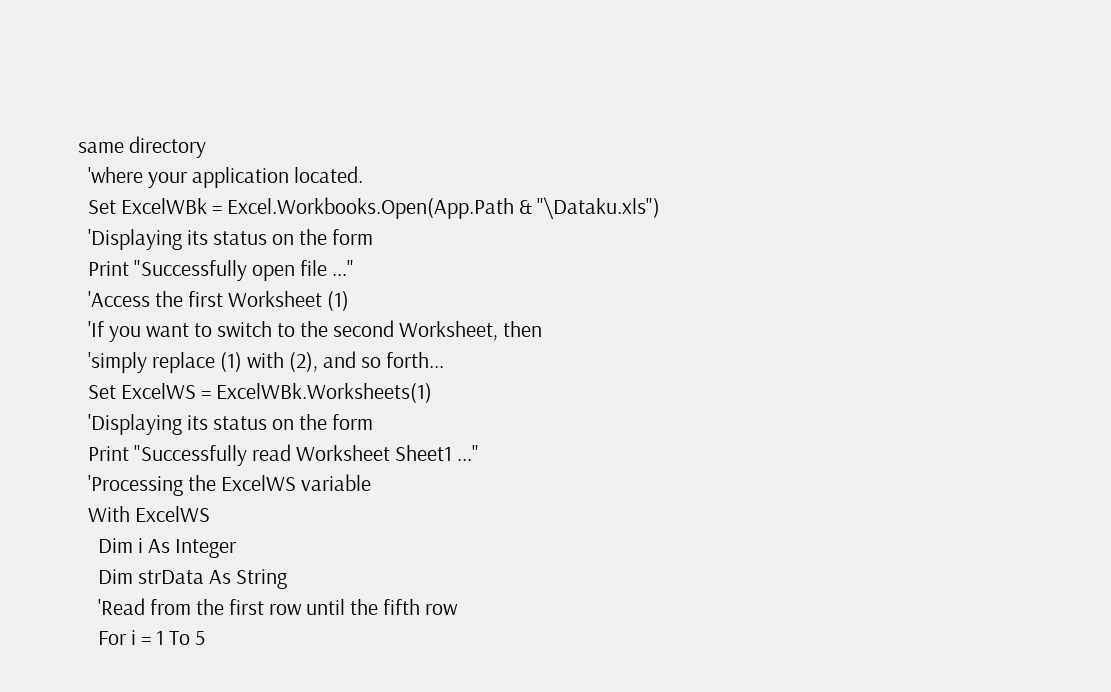same directory
  'where your application located.
  Set ExcelWBk = Excel.Workbooks.Open(App.Path & "\Dataku.xls")
  'Displaying its status on the form
  Print "Successfully open file ..."
  'Access the first Worksheet (1)
  'If you want to switch to the second Worksheet, then
  'simply replace (1) with (2), and so forth...
  Set ExcelWS = ExcelWBk.Worksheets(1)
  'Displaying its status on the form
  Print "Successfully read Worksheet Sheet1 ..."
  'Processing the ExcelWS variable
  With ExcelWS
    Dim i As Integer
    Dim strData As String
    'Read from the first row until the fifth row
    For i = 1 To 5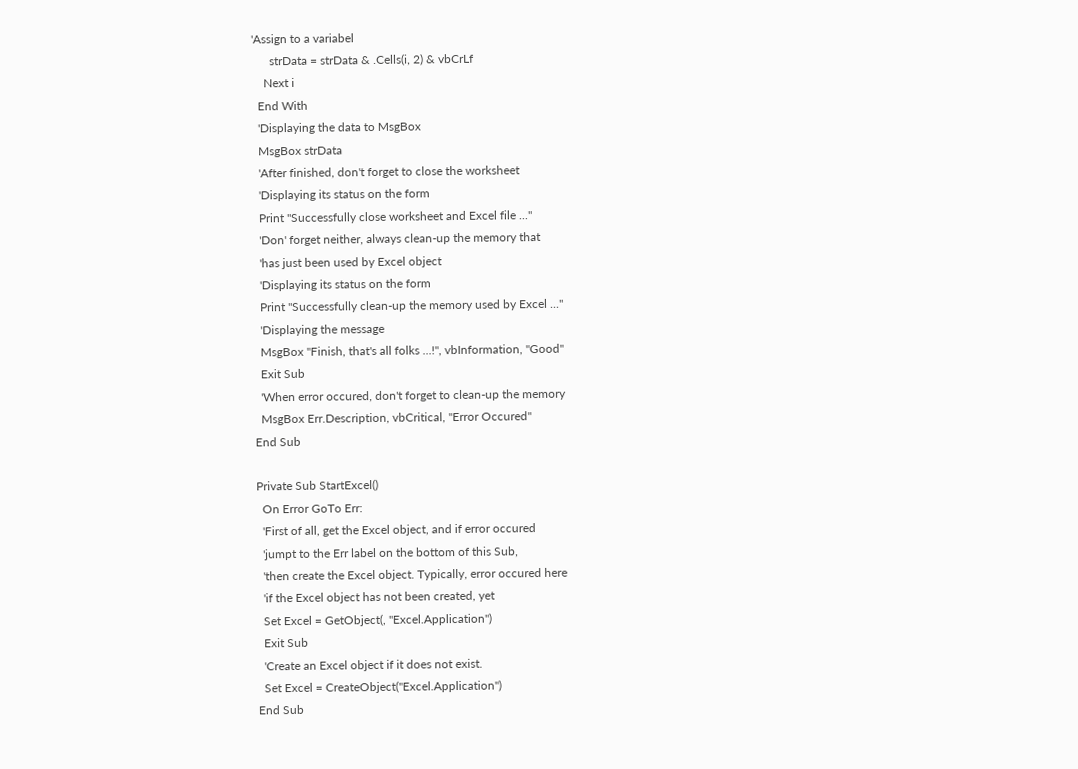'Assign to a variabel
      strData = strData & .Cells(i, 2) & vbCrLf
    Next i
  End With
  'Displaying the data to MsgBox
  MsgBox strData
  'After finished, don't forget to close the worksheet
  'Displaying its status on the form
  Print "Successfully close worksheet and Excel file ..."
  'Don' forget neither, always clean-up the memory that
  'has just been used by Excel object
  'Displaying its status on the form
  Print "Successfully clean-up the memory used by Excel ..."
  'Displaying the message
  MsgBox "Finish, that's all folks ...!", vbInformation, "Good"
  Exit Sub
  'When error occured, don't forget to clean-up the memory
  MsgBox Err.Description, vbCritical, "Error Occured"
End Sub

Private Sub StartExcel()
  On Error GoTo Err:
  'First of all, get the Excel object, and if error occured
  'jumpt to the Err label on the bottom of this Sub,
  'then create the Excel object. Typically, error occured here
  'if the Excel object has not been created, yet
  Set Excel = GetObject(, "Excel.Application")
  Exit Sub
  'Create an Excel object if it does not exist.
  Set Excel = CreateObject("Excel.Application")
End Sub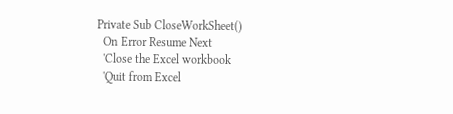Private Sub CloseWorkSheet()
  On Error Resume Next
  'Close the Excel workbook
  'Quit from Excel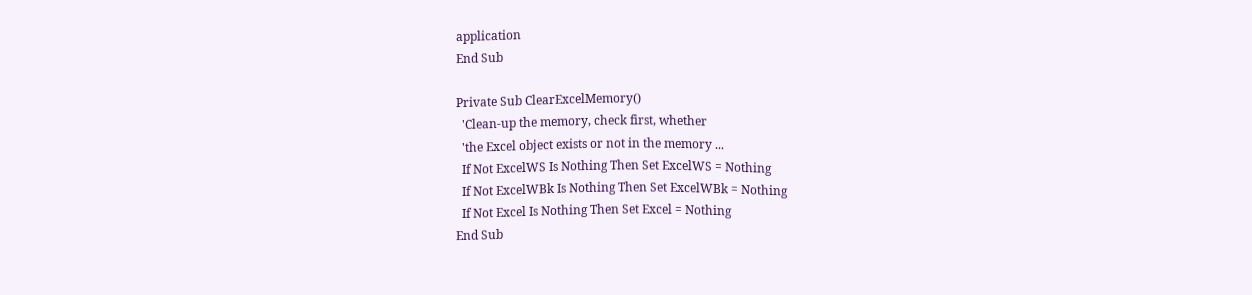application
End Sub

Private Sub ClearExcelMemory()
  'Clean-up the memory, check first, whether
  'the Excel object exists or not in the memory ...
  If Not ExcelWS Is Nothing Then Set ExcelWS = Nothing
  If Not ExcelWBk Is Nothing Then Set ExcelWBk = Nothing
  If Not Excel Is Nothing Then Set Excel = Nothing
End Sub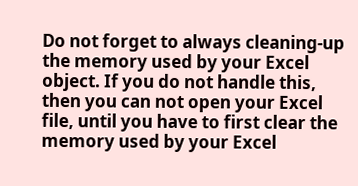Do not forget to always cleaning-up the memory used by your Excel object. If you do not handle this, then you can not open your Excel file, until you have to first clear the memory used by your Excel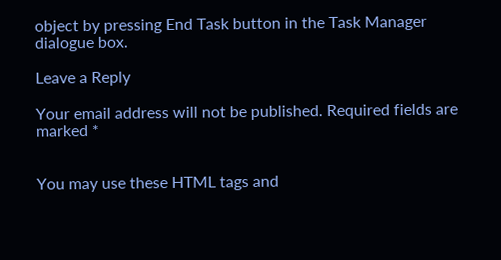object by pressing End Task button in the Task Manager dialogue box.

Leave a Reply

Your email address will not be published. Required fields are marked *


You may use these HTML tags and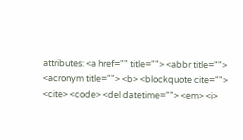attributes: <a href="" title=""> <abbr title=""> <acronym title=""> <b> <blockquote cite=""> <cite> <code> <del datetime=""> <em> <i>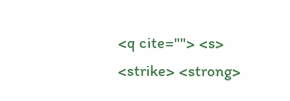<q cite=""> <s> <strike> <strong>